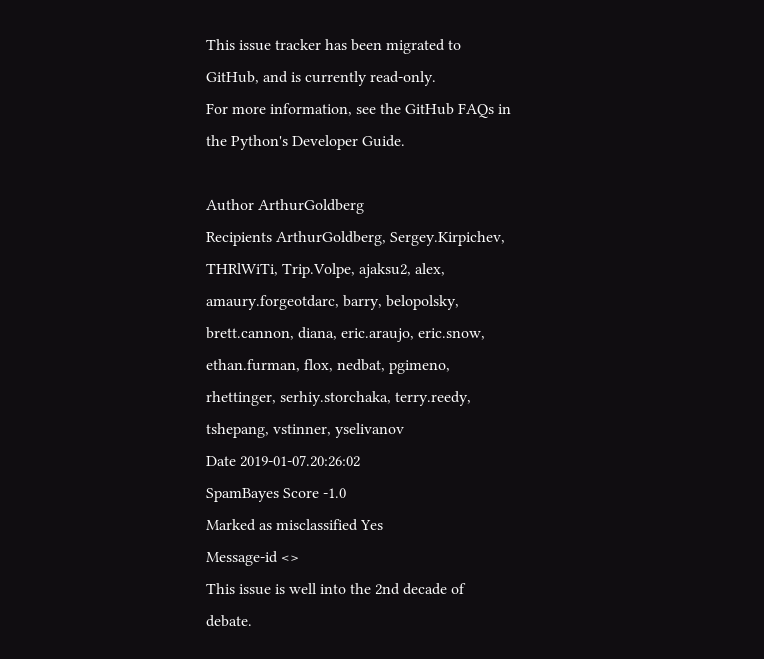This issue tracker has been migrated to GitHub, and is currently read-only.
For more information, see the GitHub FAQs in the Python's Developer Guide.

Author ArthurGoldberg
Recipients ArthurGoldberg, Sergey.Kirpichev, THRlWiTi, Trip.Volpe, ajaksu2, alex, amaury.forgeotdarc, barry, belopolsky, brett.cannon, diana, eric.araujo, eric.snow, ethan.furman, flox, nedbat, pgimeno, rhettinger, serhiy.storchaka, terry.reedy, tshepang, vstinner, yselivanov
Date 2019-01-07.20:26:02
SpamBayes Score -1.0
Marked as misclassified Yes
Message-id <>
This issue is well into the 2nd decade of debate.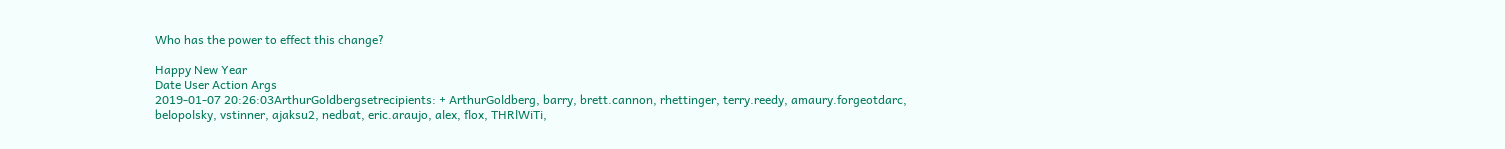Who has the power to effect this change?

Happy New Year
Date User Action Args
2019-01-07 20:26:03ArthurGoldbergsetrecipients: + ArthurGoldberg, barry, brett.cannon, rhettinger, terry.reedy, amaury.forgeotdarc, belopolsky, vstinner, ajaksu2, nedbat, eric.araujo, alex, flox, THRlWiTi,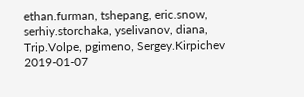ethan.furman, tshepang, eric.snow, serhiy.storchaka, yselivanov, diana, Trip.Volpe, pgimeno, Sergey.Kirpichev
2019-01-07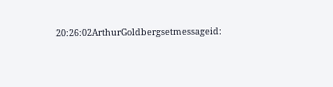20:26:02ArthurGoldbergsetmessageid: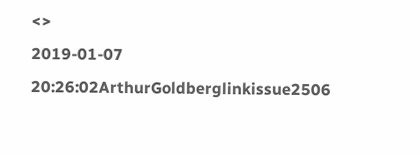<>
2019-01-07 20:26:02ArthurGoldberglinkissue2506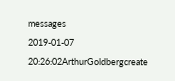messages
2019-01-07 20:26:02ArthurGoldbergcreate